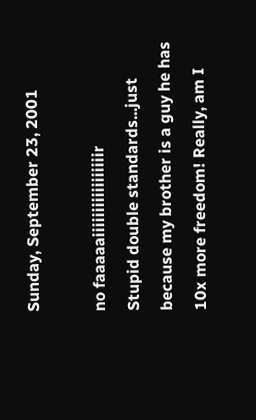Sunday, September 23, 2001

no faaaaaiiiiiiiiiiiiiiiiir
Stupid double standards...just because my brother is a guy he has 10x more freedom! Really, am I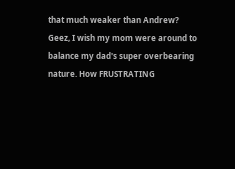that much weaker than Andrew? Geez, I wish my mom were around to balance my dad's super overbearing nature. How FRUSTRATING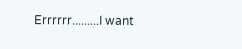Errrrrr.........I want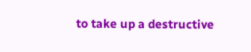to take up a destructive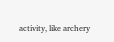activity, like archery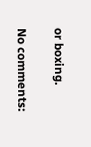or boxing.

No comments: